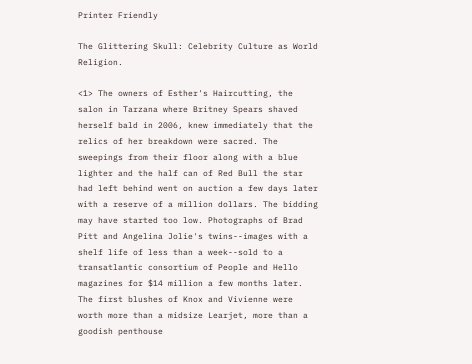Printer Friendly

The Glittering Skull: Celebrity Culture as World Religion.

<1> The owners of Esther's Haircutting, the salon in Tarzana where Britney Spears shaved herself bald in 2006, knew immediately that the relics of her breakdown were sacred. The sweepings from their floor along with a blue lighter and the half can of Red Bull the star had left behind went on auction a few days later with a reserve of a million dollars. The bidding may have started too low. Photographs of Brad Pitt and Angelina Jolie's twins--images with a shelf life of less than a week--sold to a transatlantic consortium of People and Hello magazines for $14 million a few months later. The first blushes of Knox and Vivienne were worth more than a midsize Learjet, more than a goodish penthouse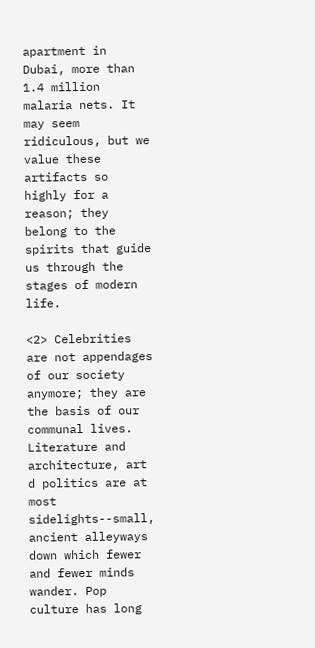apartment in Dubai, more than 1.4 million malaria nets. It may seem ridiculous, but we value these artifacts so highly for a reason; they belong to the spirits that guide us through the stages of modern life.

<2> Celebrities are not appendages of our society anymore; they are the basis of our communal lives. Literature and architecture, art d politics are at most sidelights--small, ancient alleyways down which fewer and fewer minds wander. Pop culture has long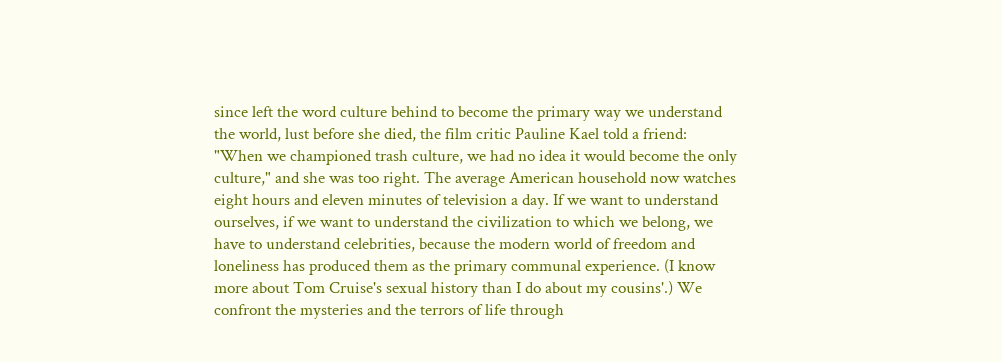since left the word culture behind to become the primary way we understand the world, lust before she died, the film critic Pauline Kael told a friend: "When we championed trash culture, we had no idea it would become the only culture," and she was too right. The average American household now watches eight hours and eleven minutes of television a day. If we want to understand ourselves, if we want to understand the civilization to which we belong, we have to understand celebrities, because the modern world of freedom and loneliness has produced them as the primary communal experience. (I know more about Tom Cruise's sexual history than I do about my cousins'.) We confront the mysteries and the terrors of life through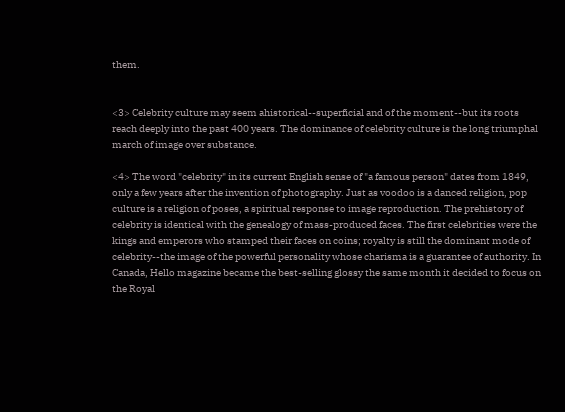them.


<3> Celebrity culture may seem ahistorical--superficial and of the moment--but its roots reach deeply into the past 400 years. The dominance of celebrity culture is the long triumphal march of image over substance.

<4> The word "celebrity" in its current English sense of "a famous person" dates from 1849, only a few years after the invention of photography. Just as voodoo is a danced religion, pop culture is a religion of poses, a spiritual response to image reproduction. The prehistory of celebrity is identical with the genealogy of mass-produced faces. The first celebrities were the kings and emperors who stamped their faces on coins; royalty is still the dominant mode of celebrity--the image of the powerful personality whose charisma is a guarantee of authority. In Canada, Hello magazine became the best-selling glossy the same month it decided to focus on the Royal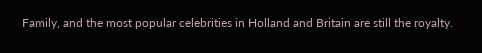Family, and the most popular celebrities in Holland and Britain are still the royalty.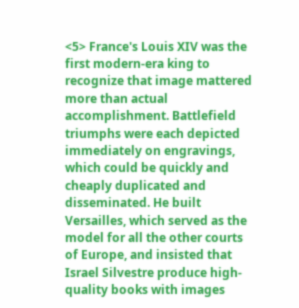<5> France's Louis XIV was the first modern-era king to recognize that image mattered more than actual accomplishment. Battlefield triumphs were each depicted immediately on engravings, which could be quickly and cheaply duplicated and disseminated. He built Versailles, which served as the model for all the other courts of Europe, and insisted that Israel Silvestre produce high-quality books with images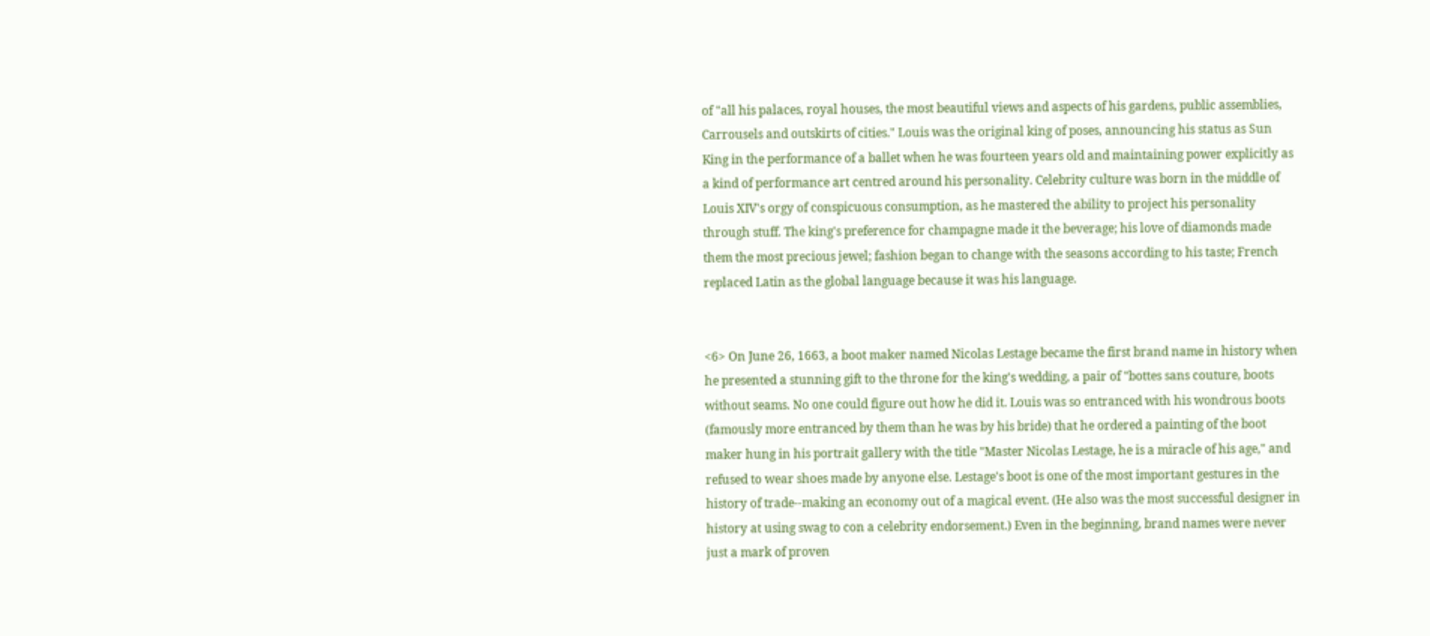of "all his palaces, royal houses, the most beautiful views and aspects of his gardens, public assemblies, Carrousels and outskirts of cities." Louis was the original king of poses, announcing his status as Sun King in the performance of a ballet when he was fourteen years old and maintaining power explicitly as a kind of performance art centred around his personality. Celebrity culture was born in the middle of Louis XIV's orgy of conspicuous consumption, as he mastered the ability to project his personality through stuff. The king's preference for champagne made it the beverage; his love of diamonds made them the most precious jewel; fashion began to change with the seasons according to his taste; French replaced Latin as the global language because it was his language.


<6> On June 26, 1663, a boot maker named Nicolas Lestage became the first brand name in history when he presented a stunning gift to the throne for the king's wedding, a pair of "bottes sans couture, boots without seams. No one could figure out how he did it. Louis was so entranced with his wondrous boots (famously more entranced by them than he was by his bride) that he ordered a painting of the boot maker hung in his portrait gallery with the title "Master Nicolas Lestage, he is a miracle of his age," and refused to wear shoes made by anyone else. Lestage's boot is one of the most important gestures in the history of trade--making an economy out of a magical event. (He also was the most successful designer in history at using swag to con a celebrity endorsement.) Even in the beginning, brand names were never just a mark of proven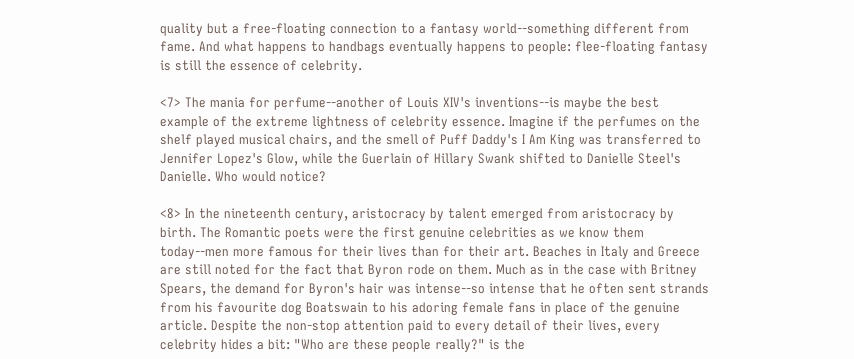quality but a free-floating connection to a fantasy world--something different from fame. And what happens to handbags eventually happens to people: flee-floating fantasy is still the essence of celebrity.

<7> The mania for perfume--another of Louis XIV's inventions--is maybe the best example of the extreme lightness of celebrity essence. Imagine if the perfumes on the shelf played musical chairs, and the smell of Puff Daddy's I Am King was transferred to Jennifer Lopez's Glow, while the Guerlain of Hillary Swank shifted to Danielle Steel's Danielle. Who would notice?

<8> In the nineteenth century, aristocracy by talent emerged from aristocracy by birth. The Romantic poets were the first genuine celebrities as we know them today--men more famous for their lives than for their art. Beaches in Italy and Greece are still noted for the fact that Byron rode on them. Much as in the case with Britney Spears, the demand for Byron's hair was intense--so intense that he often sent strands from his favourite dog Boatswain to his adoring female fans in place of the genuine article. Despite the non-stop attention paid to every detail of their lives, every celebrity hides a bit: "Who are these people really?" is the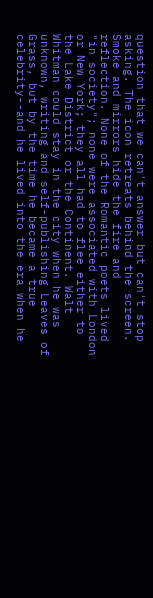question that we can't answer but can't stop asking. The icon retreats behind the screen. Smoke and mirrors hide the fire and reflection. None of the Romantic poets lived "in society"; none were associated with London or New York; they all had to flee either to the Lake District or the Continent. Walt Whitman could stay in the city when he was unknown, writing and self-publishing Leaves of Grass, but by the time he became a true celebrity--and he lived into the era when he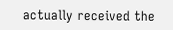actually received the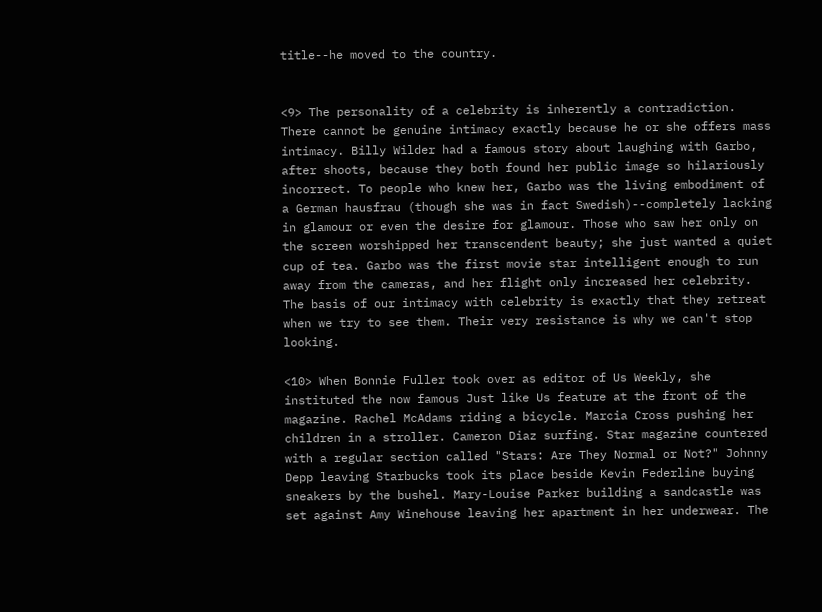title--he moved to the country.


<9> The personality of a celebrity is inherently a contradiction. There cannot be genuine intimacy exactly because he or she offers mass intimacy. Billy Wilder had a famous story about laughing with Garbo, after shoots, because they both found her public image so hilariously incorrect. To people who knew her, Garbo was the living embodiment of a German hausfrau (though she was in fact Swedish)--completely lacking in glamour or even the desire for glamour. Those who saw her only on the screen worshipped her transcendent beauty; she just wanted a quiet cup of tea. Garbo was the first movie star intelligent enough to run away from the cameras, and her flight only increased her celebrity. The basis of our intimacy with celebrity is exactly that they retreat when we try to see them. Their very resistance is why we can't stop looking.

<10> When Bonnie Fuller took over as editor of Us Weekly, she instituted the now famous Just like Us feature at the front of the magazine. Rachel McAdams riding a bicycle. Marcia Cross pushing her children in a stroller. Cameron Diaz surfing. Star magazine countered with a regular section called "Stars: Are They Normal or Not?" Johnny Depp leaving Starbucks took its place beside Kevin Federline buying sneakers by the bushel. Mary-Louise Parker building a sandcastle was set against Amy Winehouse leaving her apartment in her underwear. The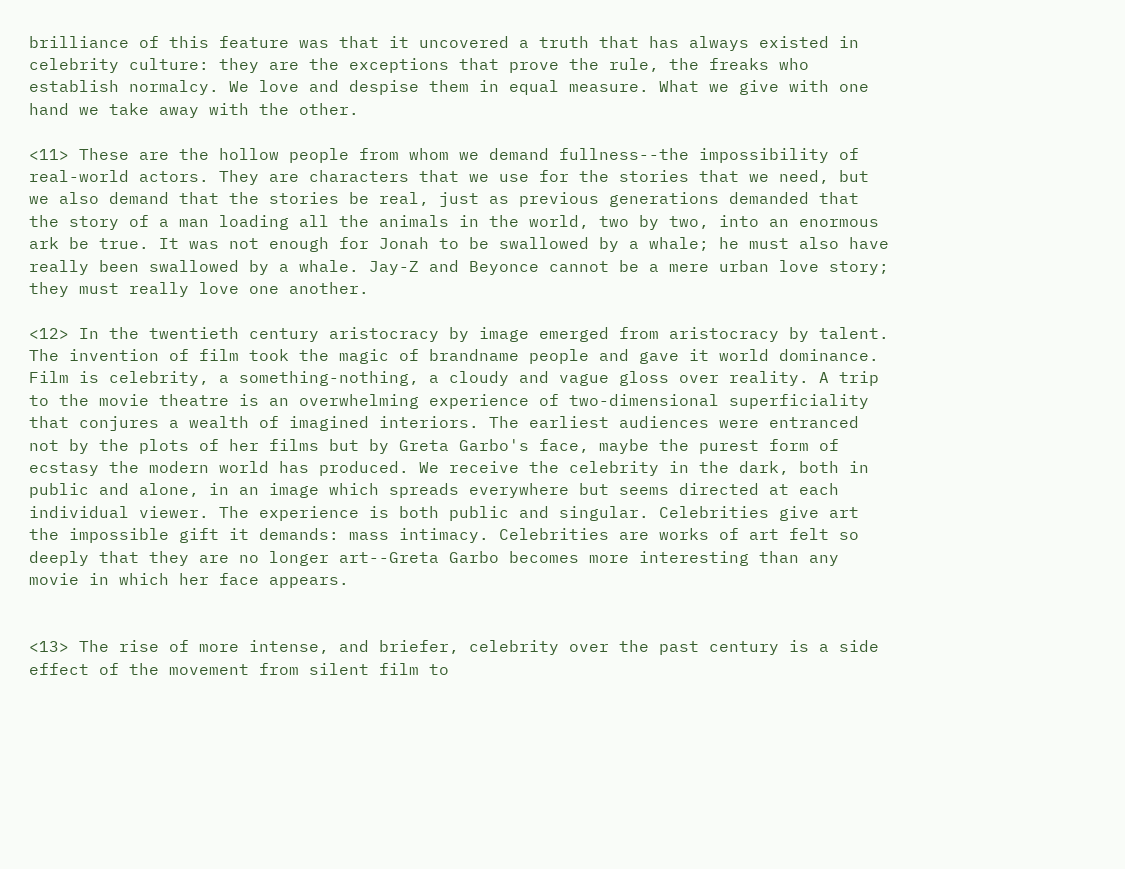brilliance of this feature was that it uncovered a truth that has always existed in celebrity culture: they are the exceptions that prove the rule, the freaks who establish normalcy. We love and despise them in equal measure. What we give with one hand we take away with the other.

<11> These are the hollow people from whom we demand fullness--the impossibility of real-world actors. They are characters that we use for the stories that we need, but we also demand that the stories be real, just as previous generations demanded that the story of a man loading all the animals in the world, two by two, into an enormous ark be true. It was not enough for Jonah to be swallowed by a whale; he must also have really been swallowed by a whale. Jay-Z and Beyonce cannot be a mere urban love story; they must really love one another.

<12> In the twentieth century aristocracy by image emerged from aristocracy by talent. The invention of film took the magic of brandname people and gave it world dominance. Film is celebrity, a something-nothing, a cloudy and vague gloss over reality. A trip to the movie theatre is an overwhelming experience of two-dimensional superficiality that conjures a wealth of imagined interiors. The earliest audiences were entranced not by the plots of her films but by Greta Garbo's face, maybe the purest form of ecstasy the modern world has produced. We receive the celebrity in the dark, both in public and alone, in an image which spreads everywhere but seems directed at each individual viewer. The experience is both public and singular. Celebrities give art the impossible gift it demands: mass intimacy. Celebrities are works of art felt so deeply that they are no longer art--Greta Garbo becomes more interesting than any movie in which her face appears.


<13> The rise of more intense, and briefer, celebrity over the past century is a side effect of the movement from silent film to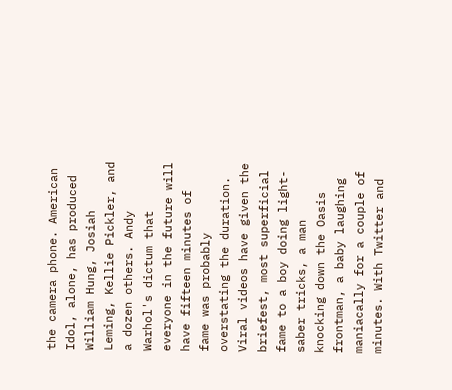the camera phone. American Idol, alone, has produced William Hung, Josiah Leming, Kellie Pickler, and a dozen others. Andy Warhol's dictum that everyone in the future will have fifteen minutes of fame was probably overstating the duration. Viral videos have given the briefest, most superficial fame to a boy doing light-saber tricks, a man knocking down the Oasis frontman, a baby laughing maniacally for a couple of minutes. With Twitter and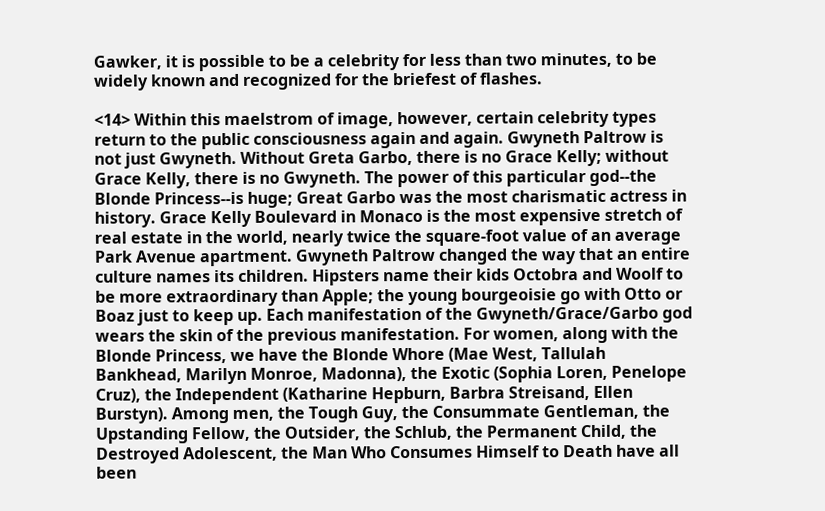Gawker, it is possible to be a celebrity for less than two minutes, to be widely known and recognized for the briefest of flashes.

<14> Within this maelstrom of image, however, certain celebrity types return to the public consciousness again and again. Gwyneth Paltrow is not just Gwyneth. Without Greta Garbo, there is no Grace Kelly; without Grace Kelly, there is no Gwyneth. The power of this particular god--the Blonde Princess--is huge; Great Garbo was the most charismatic actress in history. Grace Kelly Boulevard in Monaco is the most expensive stretch of real estate in the world, nearly twice the square-foot value of an average Park Avenue apartment. Gwyneth Paltrow changed the way that an entire culture names its children. Hipsters name their kids Octobra and Woolf to be more extraordinary than Apple; the young bourgeoisie go with Otto or Boaz just to keep up. Each manifestation of the Gwyneth/Grace/Garbo god wears the skin of the previous manifestation. For women, along with the Blonde Princess, we have the Blonde Whore (Mae West, Tallulah Bankhead, Marilyn Monroe, Madonna), the Exotic (Sophia Loren, Penelope Cruz), the Independent (Katharine Hepburn, Barbra Streisand, Ellen Burstyn). Among men, the Tough Guy, the Consummate Gentleman, the Upstanding Fellow, the Outsider, the Schlub, the Permanent Child, the Destroyed Adolescent, the Man Who Consumes Himself to Death have all been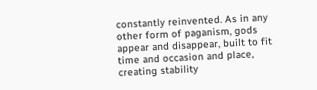constantly reinvented. As in any other form of paganism, gods appear and disappear, built to fit time and occasion and place, creating stability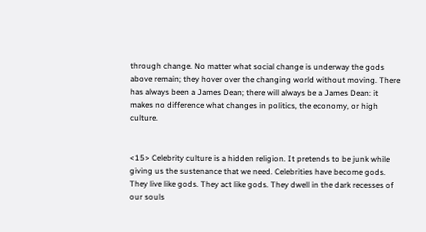through change. No matter what social change is underway the gods above remain; they hover over the changing world without moving. There has always been a James Dean; there will always be a James Dean: it makes no difference what changes in politics, the economy, or high culture.


<15> Celebrity culture is a hidden religion. It pretends to be junk while giving us the sustenance that we need. Celebrities have become gods. They live like gods. They act like gods. They dwell in the dark recesses of our souls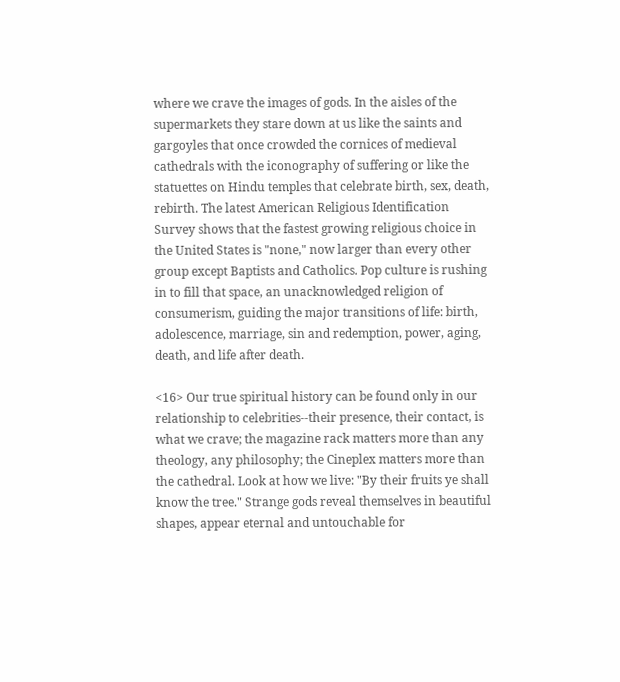where we crave the images of gods. In the aisles of the supermarkets they stare down at us like the saints and gargoyles that once crowded the cornices of medieval cathedrals with the iconography of suffering or like the statuettes on Hindu temples that celebrate birth, sex, death, rebirth. The latest American Religious Identification Survey shows that the fastest growing religious choice in the United States is "none," now larger than every other group except Baptists and Catholics. Pop culture is rushing in to fill that space, an unacknowledged religion of consumerism, guiding the major transitions of life: birth, adolescence, marriage, sin and redemption, power, aging, death, and life after death.

<16> Our true spiritual history can be found only in our relationship to celebrities--their presence, their contact, is what we crave; the magazine rack matters more than any theology, any philosophy; the Cineplex matters more than the cathedral. Look at how we live: "By their fruits ye shall know the tree." Strange gods reveal themselves in beautiful shapes, appear eternal and untouchable for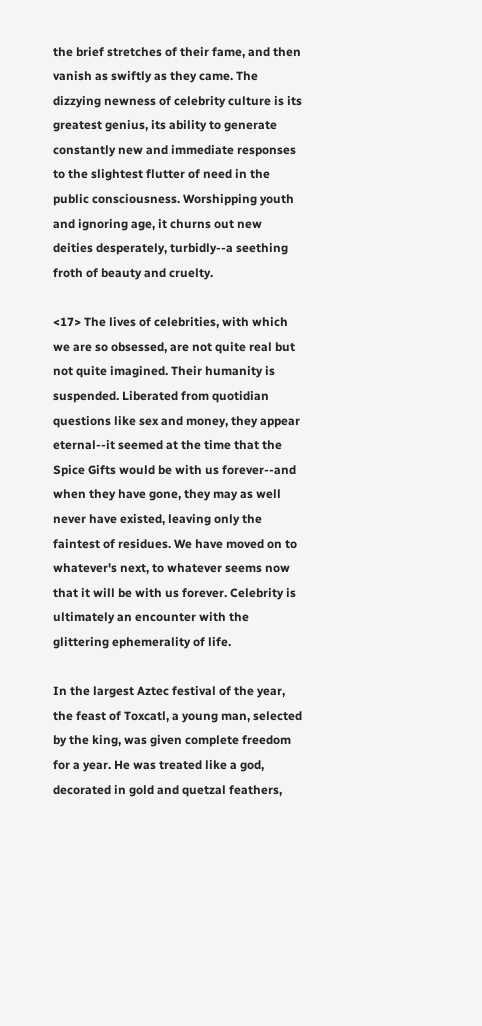the brief stretches of their fame, and then vanish as swiftly as they came. The dizzying newness of celebrity culture is its greatest genius, its ability to generate constantly new and immediate responses to the slightest flutter of need in the public consciousness. Worshipping youth and ignoring age, it churns out new deities desperately, turbidly--a seething froth of beauty and cruelty.

<17> The lives of celebrities, with which we are so obsessed, are not quite real but not quite imagined. Their humanity is suspended. Liberated from quotidian questions like sex and money, they appear eternal--it seemed at the time that the Spice Gifts would be with us forever--and when they have gone, they may as well never have existed, leaving only the faintest of residues. We have moved on to whatever's next, to whatever seems now that it will be with us forever. Celebrity is ultimately an encounter with the glittering ephemerality of life.

In the largest Aztec festival of the year, the feast of Toxcatl, a young man, selected by the king, was given complete freedom for a year. He was treated like a god, decorated in gold and quetzal feathers,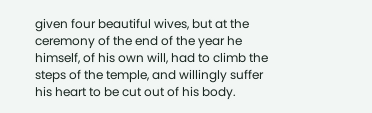given four beautiful wives, but at the ceremony of the end of the year he himself, of his own will, had to climb the steps of the temple, and willingly suffer his heart to be cut out of his body.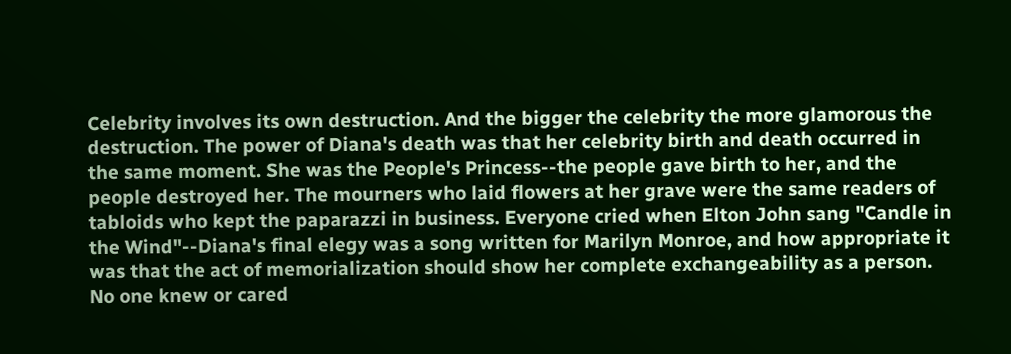Celebrity involves its own destruction. And the bigger the celebrity the more glamorous the destruction. The power of Diana's death was that her celebrity birth and death occurred in the same moment. She was the People's Princess--the people gave birth to her, and the people destroyed her. The mourners who laid flowers at her grave were the same readers of tabloids who kept the paparazzi in business. Everyone cried when Elton John sang "Candle in the Wind"--Diana's final elegy was a song written for Marilyn Monroe, and how appropriate it was that the act of memorialization should show her complete exchangeability as a person. No one knew or cared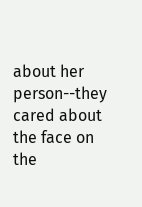about her person--they cared about the face on the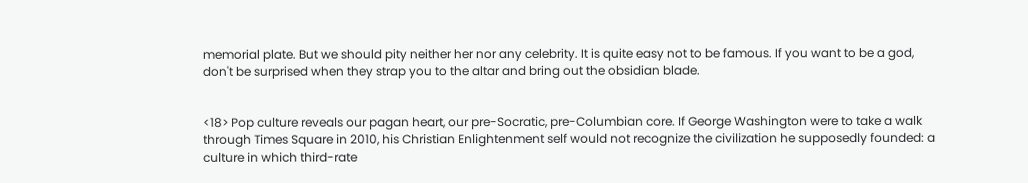memorial plate. But we should pity neither her nor any celebrity. It is quite easy not to be famous. If you want to be a god, don't be surprised when they strap you to the altar and bring out the obsidian blade.


<18> Pop culture reveals our pagan heart, our pre-Socratic, pre-Columbian core. If George Washington were to take a walk through Times Square in 2010, his Christian Enlightenment self would not recognize the civilization he supposedly founded: a culture in which third-rate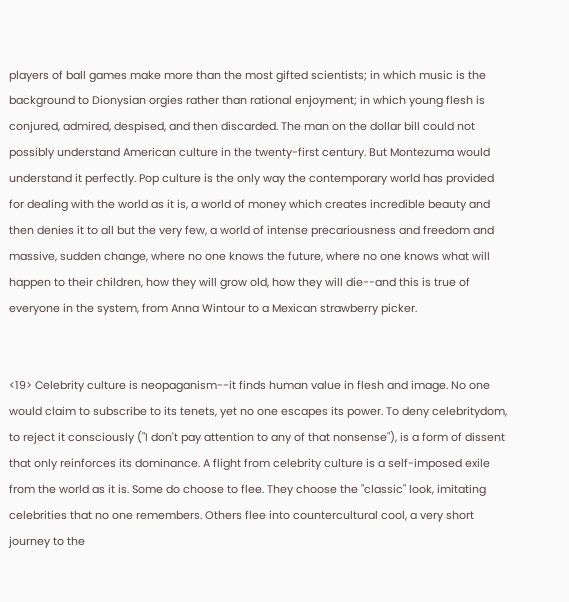players of ball games make more than the most gifted scientists; in which music is the background to Dionysian orgies rather than rational enjoyment; in which young flesh is conjured, admired, despised, and then discarded. The man on the dollar bill could not possibly understand American culture in the twenty-first century. But Montezuma would understand it perfectly. Pop culture is the only way the contemporary world has provided for dealing with the world as it is, a world of money which creates incredible beauty and then denies it to all but the very few, a world of intense precariousness and freedom and massive, sudden change, where no one knows the future, where no one knows what will happen to their children, how they will grow old, how they will die--and this is true of everyone in the system, from Anna Wintour to a Mexican strawberry picker.


<19> Celebrity culture is neopaganism--it finds human value in flesh and image. No one would claim to subscribe to its tenets, yet no one escapes its power. To deny celebritydom, to reject it consciously ("I don't pay attention to any of that nonsense"), is a form of dissent that only reinforces its dominance. A flight from celebrity culture is a self-imposed exile from the world as it is. Some do choose to flee. They choose the "classic" look, imitating celebrities that no one remembers. Others flee into countercultural cool, a very short journey to the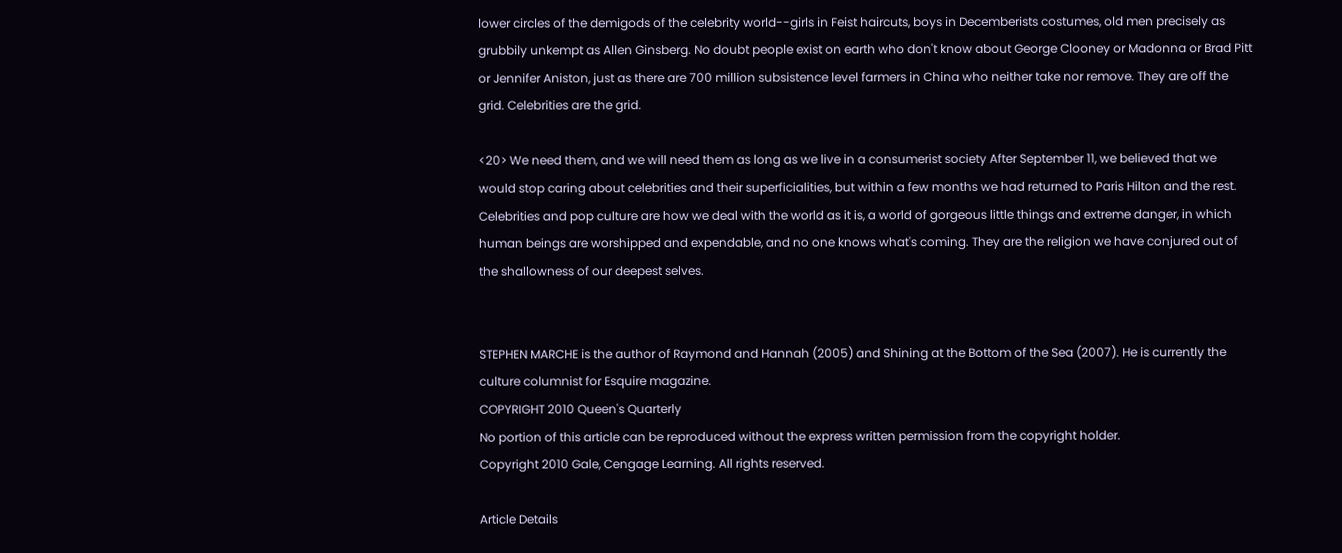lower circles of the demigods of the celebrity world--girls in Feist haircuts, boys in Decemberists costumes, old men precisely as grubbily unkempt as Allen Ginsberg. No doubt people exist on earth who don't know about George Clooney or Madonna or Brad Pitt or Jennifer Aniston, just as there are 700 million subsistence level farmers in China who neither take nor remove. They are off the grid. Celebrities are the grid.

<20> We need them, and we will need them as long as we live in a consumerist society After September 11, we believed that we would stop caring about celebrities and their superficialities, but within a few months we had returned to Paris Hilton and the rest. Celebrities and pop culture are how we deal with the world as it is, a world of gorgeous little things and extreme danger, in which human beings are worshipped and expendable, and no one knows what's coming. They are the religion we have conjured out of the shallowness of our deepest selves.


STEPHEN MARCHE is the author of Raymond and Hannah (2005) and Shining at the Bottom of the Sea (2007). He is currently the culture columnist for Esquire magazine.
COPYRIGHT 2010 Queen's Quarterly
No portion of this article can be reproduced without the express written permission from the copyright holder.
Copyright 2010 Gale, Cengage Learning. All rights reserved.

Article Details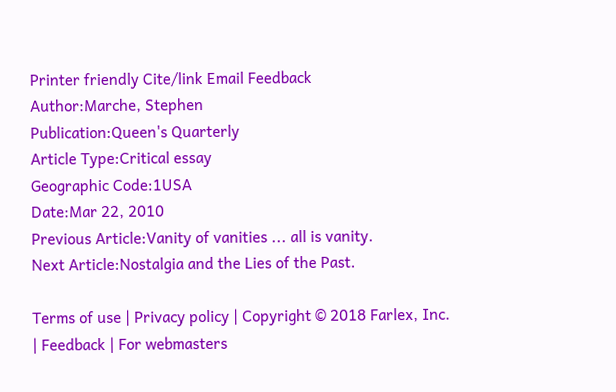Printer friendly Cite/link Email Feedback
Author:Marche, Stephen
Publication:Queen's Quarterly
Article Type:Critical essay
Geographic Code:1USA
Date:Mar 22, 2010
Previous Article:Vanity of vanities ... all is vanity.
Next Article:Nostalgia and the Lies of the Past.

Terms of use | Privacy policy | Copyright © 2018 Farlex, Inc. | Feedback | For webmasters